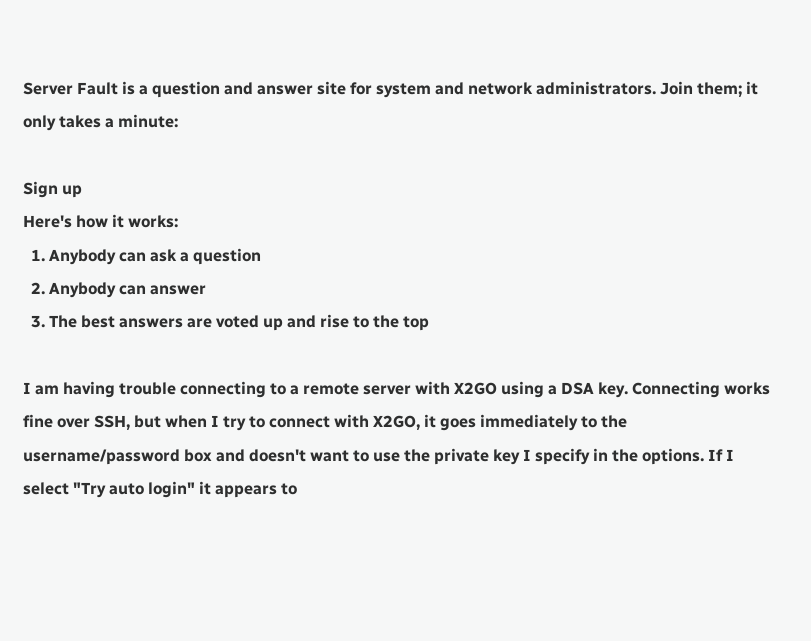Server Fault is a question and answer site for system and network administrators. Join them; it only takes a minute:

Sign up
Here's how it works:
  1. Anybody can ask a question
  2. Anybody can answer
  3. The best answers are voted up and rise to the top

I am having trouble connecting to a remote server with X2GO using a DSA key. Connecting works fine over SSH, but when I try to connect with X2GO, it goes immediately to the username/password box and doesn't want to use the private key I specify in the options. If I select "Try auto login" it appears to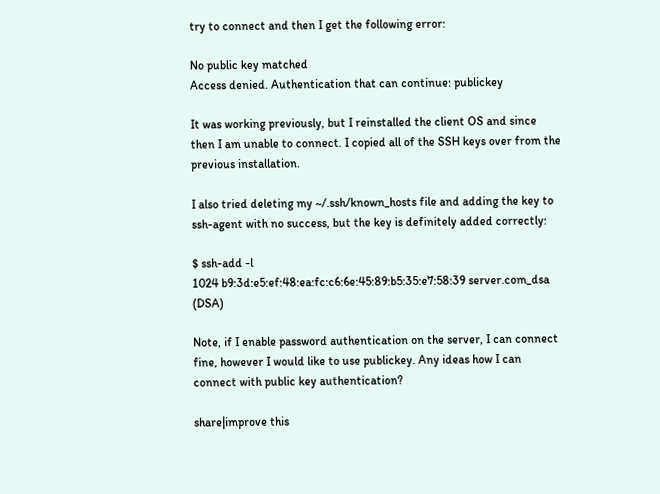try to connect and then I get the following error:

No public key matched
Access denied. Authentication that can continue: publickey

It was working previously, but I reinstalled the client OS and since then I am unable to connect. I copied all of the SSH keys over from the previous installation.

I also tried deleting my ~/.ssh/known_hosts file and adding the key to ssh-agent with no success, but the key is definitely added correctly:

$ ssh-add -l
1024 b9:3d:e5:ef:48:ea:fc:c6:6e:45:89:b5:35:e7:58:39 server.com_dsa (DSA)

Note, if I enable password authentication on the server, I can connect fine, however I would like to use publickey. Any ideas how I can connect with public key authentication?

share|improve this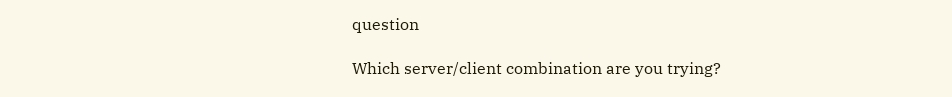question

Which server/client combination are you trying?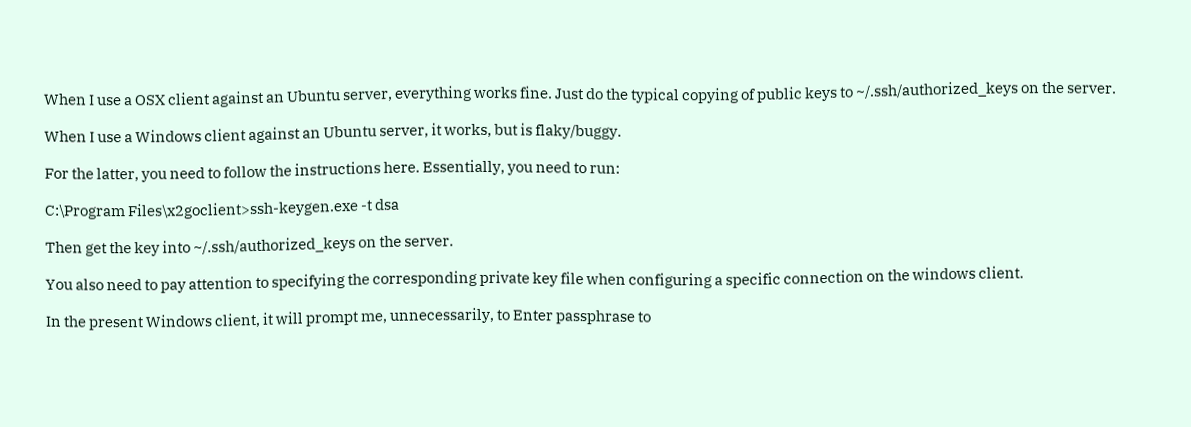When I use a OSX client against an Ubuntu server, everything works fine. Just do the typical copying of public keys to ~/.ssh/authorized_keys on the server.

When I use a Windows client against an Ubuntu server, it works, but is flaky/buggy.

For the latter, you need to follow the instructions here. Essentially, you need to run:

C:\Program Files\x2goclient>ssh-keygen.exe -t dsa

Then get the key into ~/.ssh/authorized_keys on the server.

You also need to pay attention to specifying the corresponding private key file when configuring a specific connection on the windows client.

In the present Windows client, it will prompt me, unnecessarily, to Enter passphrase to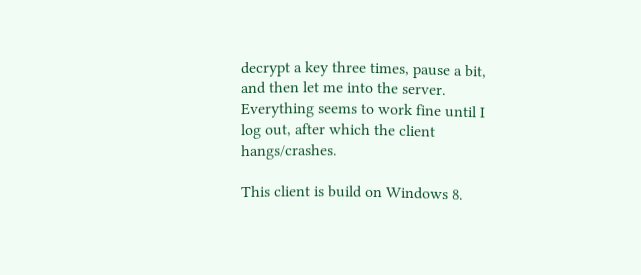decrypt a key three times, pause a bit, and then let me into the server. Everything seems to work fine until I log out, after which the client hangs/crashes.

This client is build on Windows 8.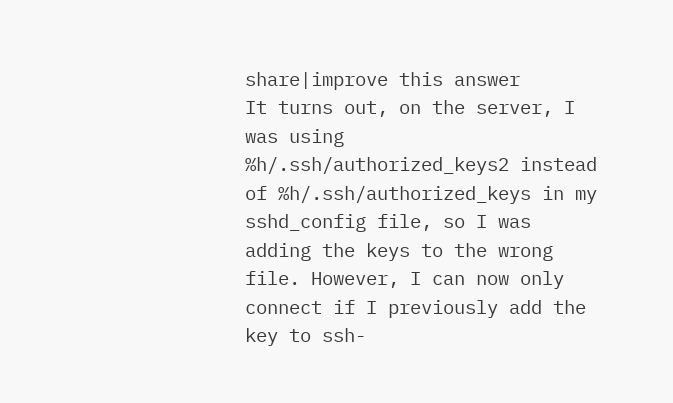share|improve this answer
It turns out, on the server, I was using %h/.ssh/authorized_keys2 instead of %h/.ssh/authorized_keys in my sshd_config file, so I was adding the keys to the wrong file. However, I can now only connect if I previously add the key to ssh-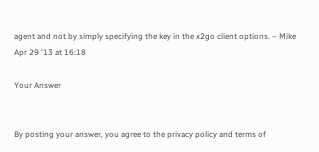agent and not by simply specifying the key in the x2go client options. – Mike Apr 29 '13 at 16:18

Your Answer


By posting your answer, you agree to the privacy policy and terms of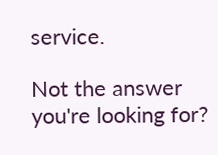service.

Not the answer you're looking for?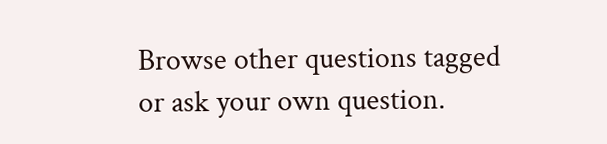Browse other questions tagged or ask your own question.